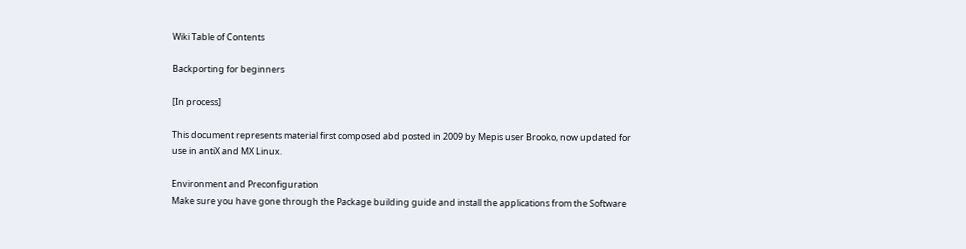Wiki Table of Contents

Backporting for beginners

[In process]

This document represents material first composed abd posted in 2009 by Mepis user Brooko, now updated for use in antiX and MX Linux.

Environment and Preconfiguration
Make sure you have gone through the Package building guide and install the applications from the Software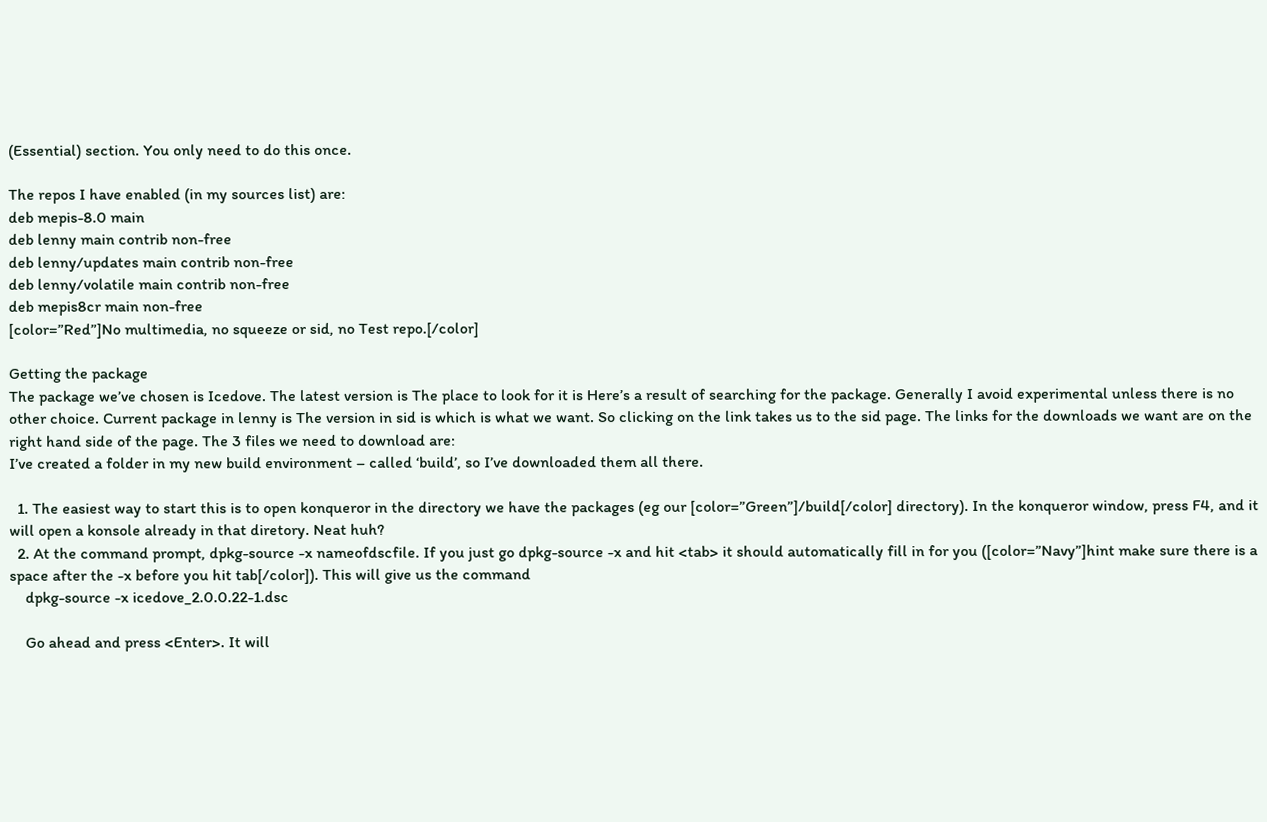(Essential) section. You only need to do this once.

The repos I have enabled (in my sources list) are:
deb mepis-8.0 main
deb lenny main contrib non-free
deb lenny/updates main contrib non-free
deb lenny/volatile main contrib non-free
deb mepis8cr main non-free
[color=”Red”]No multimedia, no squeeze or sid, no Test repo.[/color]

Getting the package
The package we’ve chosen is Icedove. The latest version is The place to look for it is Here’s a result of searching for the package. Generally I avoid experimental unless there is no other choice. Current package in lenny is The version in sid is which is what we want. So clicking on the link takes us to the sid page. The links for the downloads we want are on the right hand side of the page. The 3 files we need to download are:
I’ve created a folder in my new build environment – called ‘build’, so I’ve downloaded them all there.

  1. The easiest way to start this is to open konqueror in the directory we have the packages (eg our [color=”Green”]/build[/color] directory). In the konqueror window, press F4, and it will open a konsole already in that diretory. Neat huh?
  2. At the command prompt, dpkg-source -x nameofdscfile. If you just go dpkg-source -x and hit <tab> it should automatically fill in for you ([color=”Navy”]hint make sure there is a space after the -x before you hit tab[/color]). This will give us the command
    dpkg-source -x icedove_2.0.0.22-1.dsc

    Go ahead and press <Enter>. It will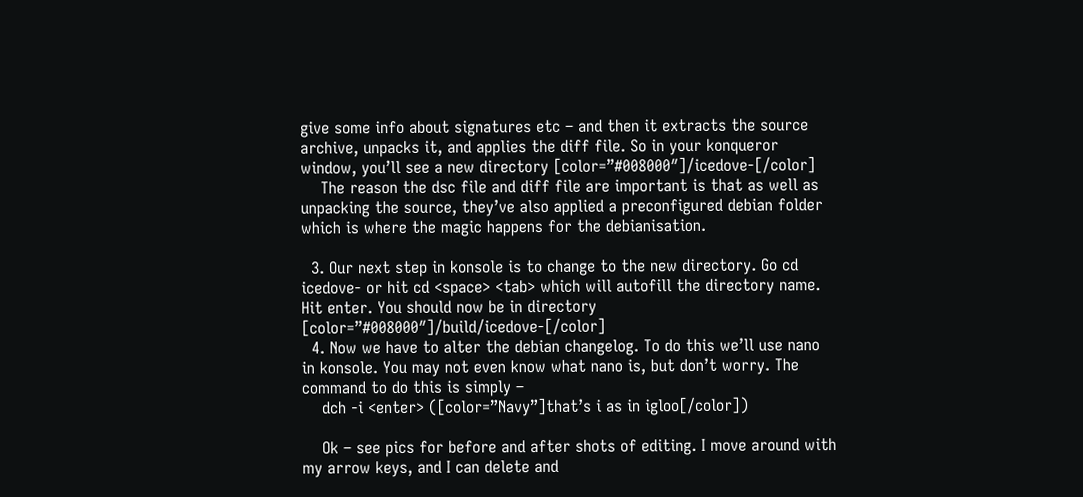give some info about signatures etc – and then it extracts the source archive, unpacks it, and applies the diff file. So in your konqueror window, you’ll see a new directory [color=”#008000″]/icedove-[/color]
    The reason the dsc file and diff file are important is that as well as unpacking the source, they’ve also applied a preconfigured debian folder which is where the magic happens for the debianisation.

  3. Our next step in konsole is to change to the new directory. Go cd icedove- or hit cd <space> <tab> which will autofill the directory name. Hit enter. You should now be in directory [color=”#008000″]/build/icedove-[/color]
  4. Now we have to alter the debian changelog. To do this we’ll use nano in konsole. You may not even know what nano is, but don’t worry. The command to do this is simply –
    dch -i <enter> ([color=”Navy”]that’s i as in igloo[/color])

    Ok – see pics for before and after shots of editing. I move around with my arrow keys, and I can delete and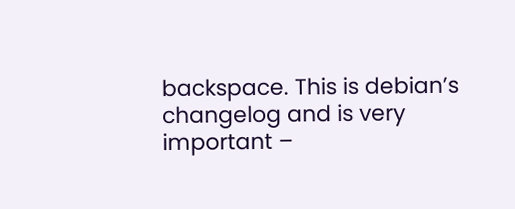backspace. This is debian’s changelog and is very important –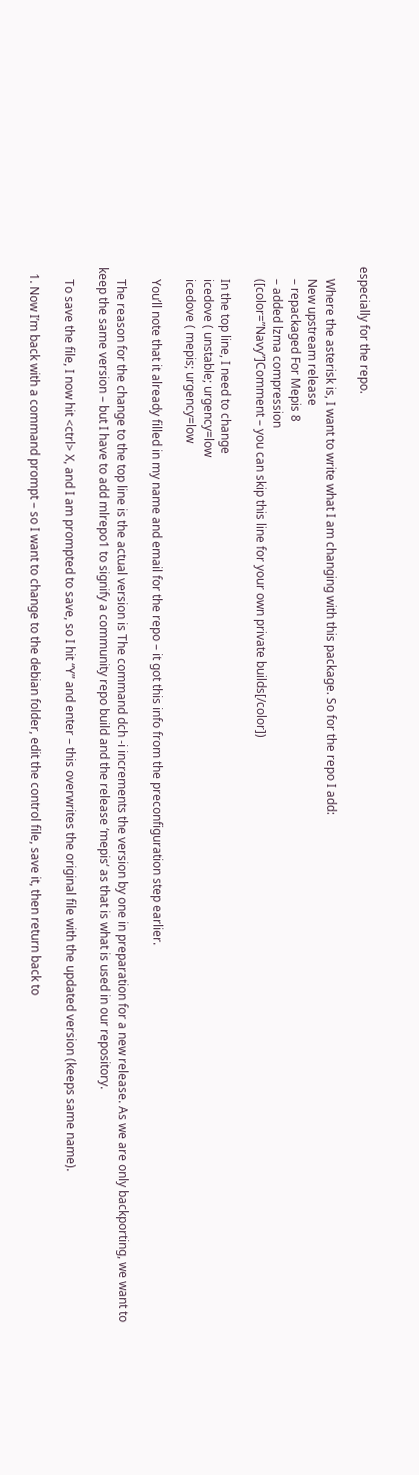especially for the repo.

    Where the asterisk is, I want to write what I am changing with this package. So for the repo I add:
    New upstream release
    – repackaged For Mepis 8
    – added lzma compression
    ([color=”Navy”]Comment – you can skip this line for your own private builds[/color])

    In the top line, I need to change
    icedove ( unstable; urgency=low
    icedove ( mepis; urgency=low

    You’ll note that it already filled in my name and email for the repo – it got this info from the preconfiguration step earlier.

    The reason for the change to the top line is the actual version is The command dch -i increments the version by one in preparation for a new release. As we are only backporting, we want to keep the same version – but I have to add mlrepo1 to signify a community repo build and the release ‘mepis‘ as that is what is used in our repository.

    To save the file, I now hit <ctrl> X, and I am prompted to save, so I hit “Y” and enter – this overwrites the original file with the updated version (keeps same name).

  1. Now I’m back with a command prompt – so I want to change to the debian folder, edit the control file, save it, then return back to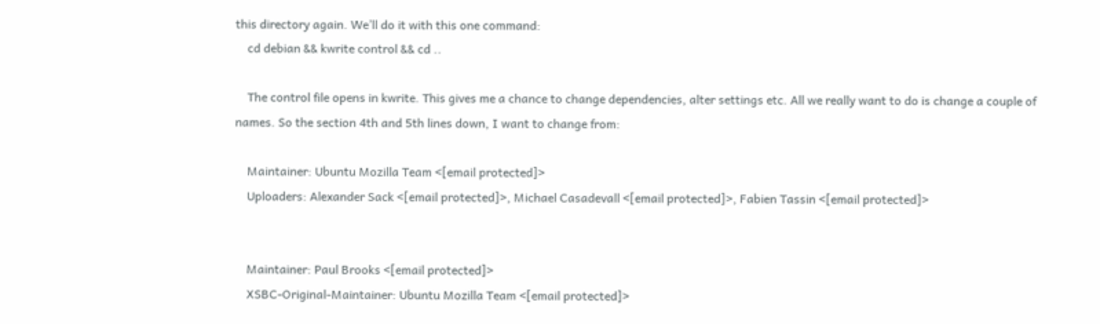this directory again. We’ll do it with this one command:
    cd debian && kwrite control && cd ..

    The control file opens in kwrite. This gives me a chance to change dependencies, alter settings etc. All we really want to do is change a couple of names. So the section 4th and 5th lines down, I want to change from:

    Maintainer: Ubuntu Mozilla Team <[email protected]>
    Uploaders: Alexander Sack <[email protected]>, Michael Casadevall <[email protected]>, Fabien Tassin <[email protected]>


    Maintainer: Paul Brooks <[email protected]>
    XSBC-Original-Maintainer: Ubuntu Mozilla Team <[email protected]>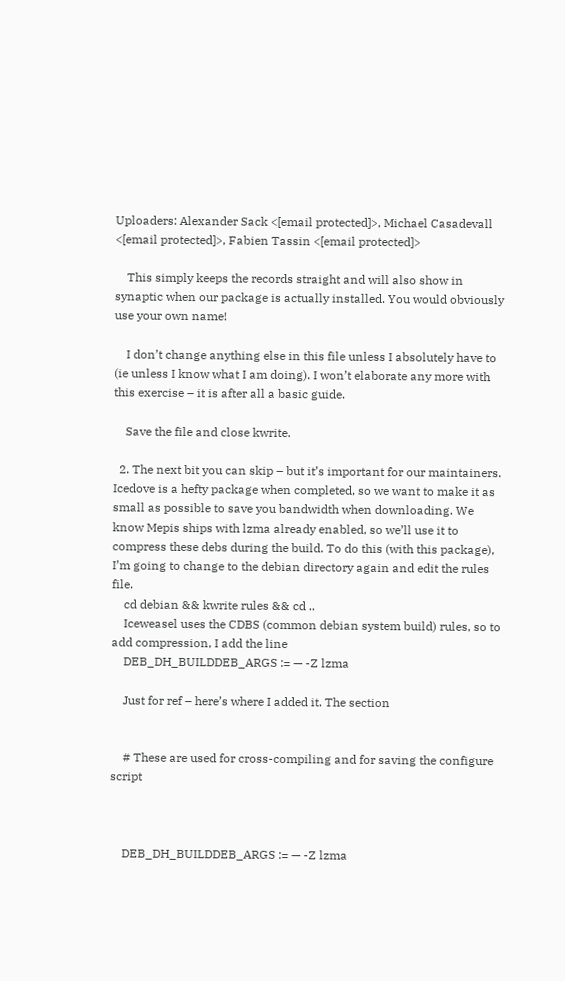Uploaders: Alexander Sack <[email protected]>, Michael Casadevall <[email protected]>, Fabien Tassin <[email protected]>

    This simply keeps the records straight and will also show in synaptic when our package is actually installed. You would obviously use your own name!

    I don’t change anything else in this file unless I absolutely have to (ie unless I know what I am doing). I won’t elaborate any more with this exercise – it is after all a basic guide.

    Save the file and close kwrite.

  2. The next bit you can skip – but it’s important for our maintainers. Icedove is a hefty package when completed, so we want to make it as small as possible to save you bandwidth when downloading. We know Mepis ships with lzma already enabled, so we’ll use it to compress these debs during the build. To do this (with this package), I’m going to change to the debian directory again and edit the rules file.
    cd debian && kwrite rules && cd ..
    Iceweasel uses the CDBS (common debian system build) rules, so to add compression, I add the line
    DEB_DH_BUILDDEB_ARGS := — -Z lzma

    Just for ref – here’s where I added it. The section


    # These are used for cross-compiling and for saving the configure script



    DEB_DH_BUILDDEB_ARGS := — -Z lzma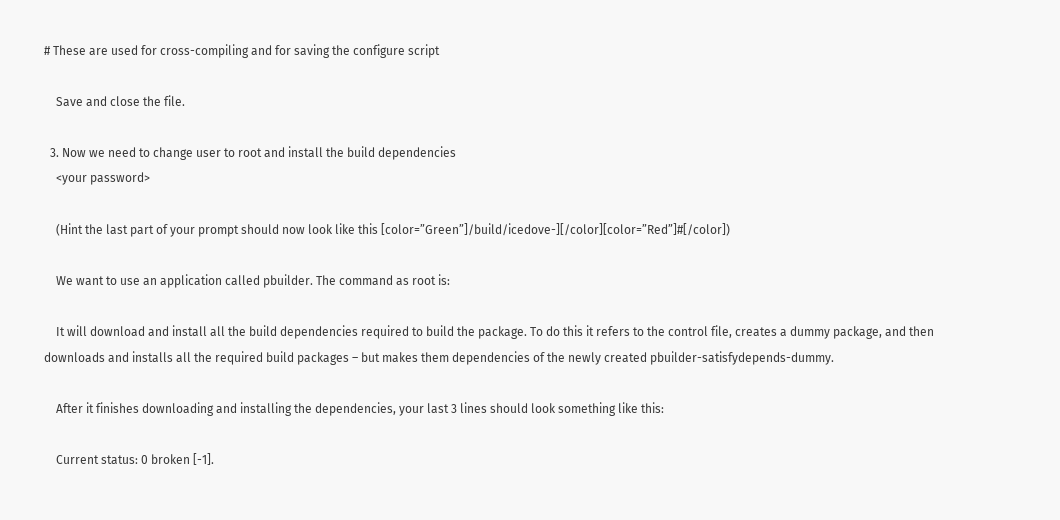# These are used for cross-compiling and for saving the configure script

    Save and close the file.

  3. Now we need to change user to root and install the build dependencies
    <your password>

    (Hint the last part of your prompt should now look like this [color=”Green”]/build/icedove-][/color][color=”Red”]#[/color])

    We want to use an application called pbuilder. The command as root is:

    It will download and install all the build dependencies required to build the package. To do this it refers to the control file, creates a dummy package, and then downloads and installs all the required build packages – but makes them dependencies of the newly created pbuilder-satisfydepends-dummy.

    After it finishes downloading and installing the dependencies, your last 3 lines should look something like this:

    Current status: 0 broken [-1].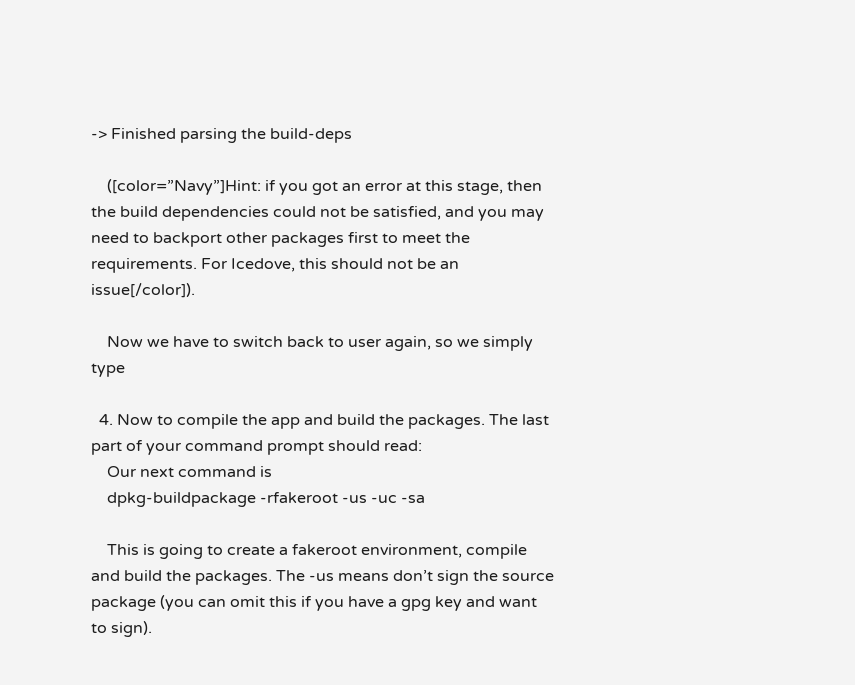-> Finished parsing the build-deps

    ([color=”Navy”]Hint: if you got an error at this stage, then the build dependencies could not be satisfied, and you may need to backport other packages first to meet the requirements. For Icedove, this should not be an issue[/color]).

    Now we have to switch back to user again, so we simply type

  4. Now to compile the app and build the packages. The last part of your command prompt should read:
    Our next command is
    dpkg-buildpackage -rfakeroot -us -uc -sa

    This is going to create a fakeroot environment, compile and build the packages. The -us means don’t sign the source package (you can omit this if you have a gpg key and want to sign).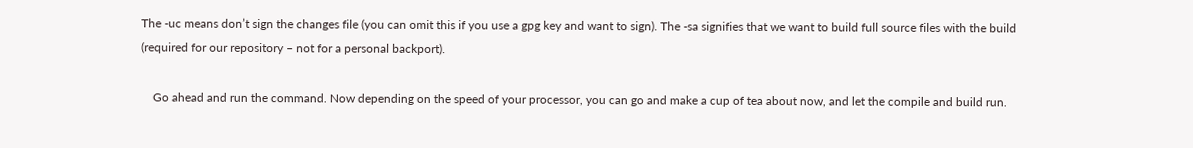The -uc means don’t sign the changes file (you can omit this if you use a gpg key and want to sign). The -sa signifies that we want to build full source files with the build (required for our repository – not for a personal backport).

    Go ahead and run the command. Now depending on the speed of your processor, you can go and make a cup of tea about now, and let the compile and build run.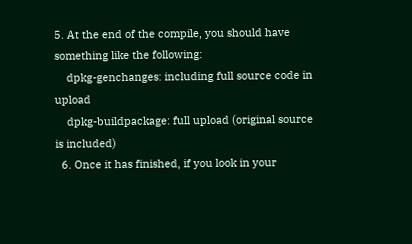5. At the end of the compile, you should have something like the following:
    dpkg-genchanges: including full source code in upload
    dpkg-buildpackage: full upload (original source is included)
  6. Once it has finished, if you look in your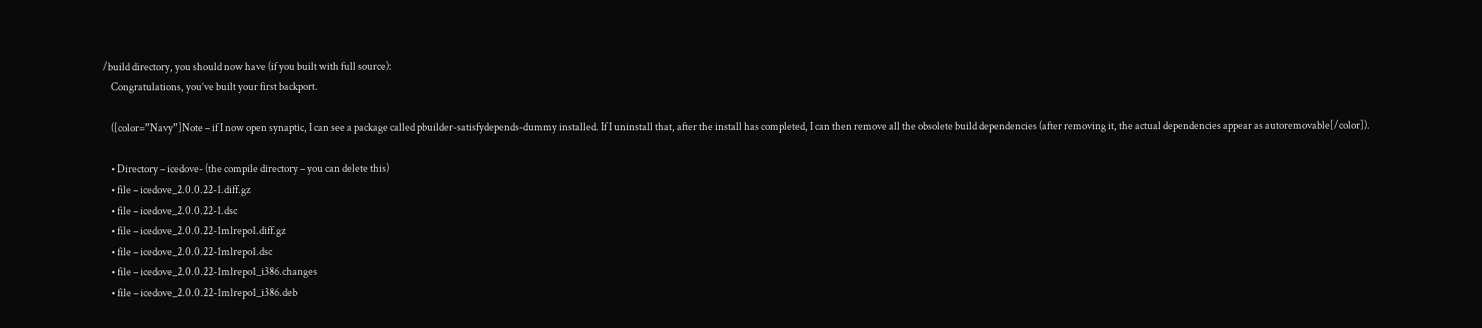/build directory, you should now have (if you built with full source):
    Congratulations, you’ve built your first backport.

    ([color=”Navy”]Note – if I now open synaptic, I can see a package called pbuilder-satisfydepends-dummy installed. If I uninstall that, after the install has completed, I can then remove all the obsolete build dependencies (after removing it, the actual dependencies appear as autoremovable[/color]).

    • Directory – icedove- (the compile directory – you can delete this)
    • file – icedove_2.0.0.22-1.diff.gz
    • file – icedove_2.0.0.22-1.dsc
    • file – icedove_2.0.0.22-1mlrepo1.diff.gz
    • file – icedove_2.0.0.22-1mlrepo1.dsc
    • file – icedove_2.0.0.22-1mlrepo1_i386.changes
    • file – icedove_2.0.0.22-1mlrepo1_i386.deb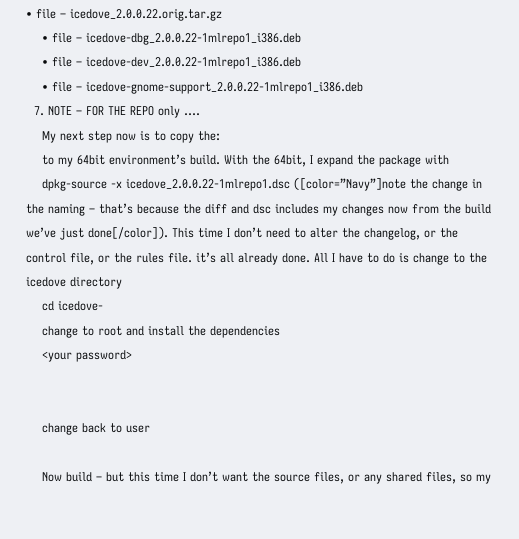• file – icedove_2.0.0.22.orig.tar.gz
    • file – icedove-dbg_2.0.0.22-1mlrepo1_i386.deb
    • file – icedove-dev_2.0.0.22-1mlrepo1_i386.deb
    • file – icedove-gnome-support_2.0.0.22-1mlrepo1_i386.deb
  7. NOTE – FOR THE REPO only ….
    My next step now is to copy the:
    to my 64bit environment’s build. With the 64bit, I expand the package with
    dpkg-source -x icedove_2.0.0.22-1mlrepo1.dsc ([color=”Navy”]note the change in the naming – that’s because the diff and dsc includes my changes now from the build we’ve just done[/color]). This time I don’t need to alter the changelog, or the control file, or the rules file. it’s all already done. All I have to do is change to the icedove directory
    cd icedove-
    change to root and install the dependencies
    <your password>


    change back to user

    Now build – but this time I don’t want the source files, or any shared files, so my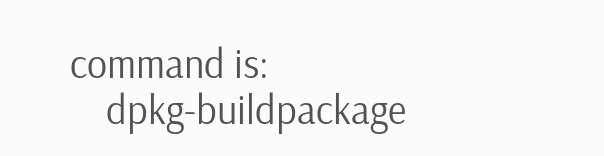command is:
    dpkg-buildpackage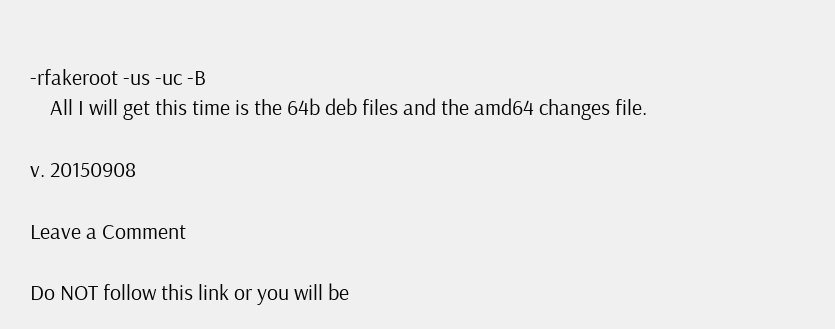-rfakeroot -us -uc -B
    All I will get this time is the 64b deb files and the amd64 changes file.

v. 20150908

Leave a Comment

Do NOT follow this link or you will be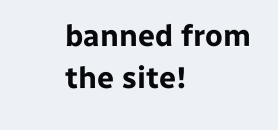banned from the site!